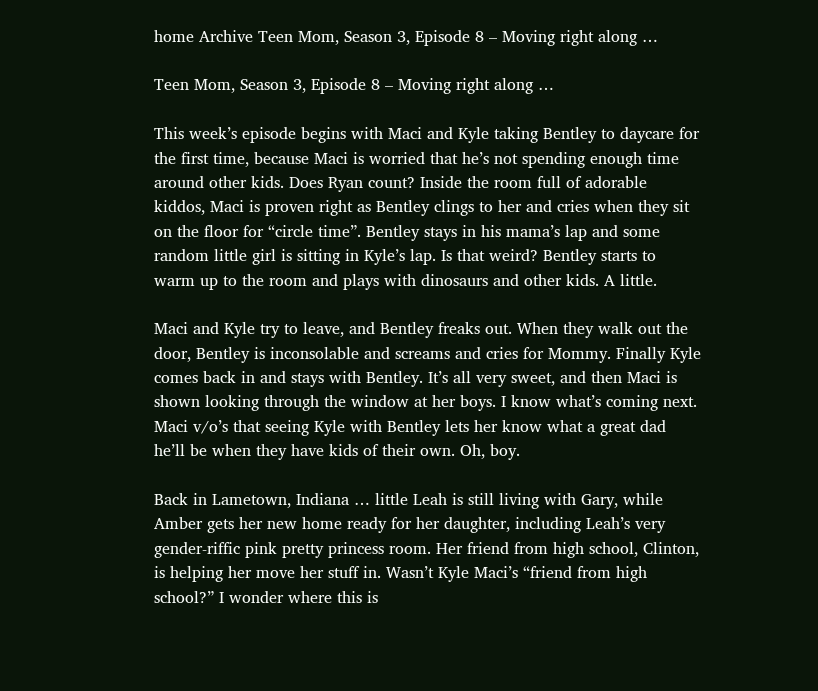home Archive Teen Mom, Season 3, Episode 8 – Moving right along …

Teen Mom, Season 3, Episode 8 – Moving right along …

This week’s episode begins with Maci and Kyle taking Bentley to daycare for the first time, because Maci is worried that he’s not spending enough time around other kids. Does Ryan count? Inside the room full of adorable kiddos, Maci is proven right as Bentley clings to her and cries when they sit on the floor for “circle time”. Bentley stays in his mama’s lap and some random little girl is sitting in Kyle’s lap. Is that weird? Bentley starts to warm up to the room and plays with dinosaurs and other kids. A little.

Maci and Kyle try to leave, and Bentley freaks out. When they walk out the door, Bentley is inconsolable and screams and cries for Mommy. Finally Kyle comes back in and stays with Bentley. It’s all very sweet, and then Maci is shown looking through the window at her boys. I know what’s coming next. Maci v/o’s that seeing Kyle with Bentley lets her know what a great dad he’ll be when they have kids of their own. Oh, boy.

Back in Lametown, Indiana … little Leah is still living with Gary, while Amber gets her new home ready for her daughter, including Leah’s very gender-riffic pink pretty princess room. Her friend from high school, Clinton, is helping her move her stuff in. Wasn’t Kyle Maci’s “friend from high school?” I wonder where this is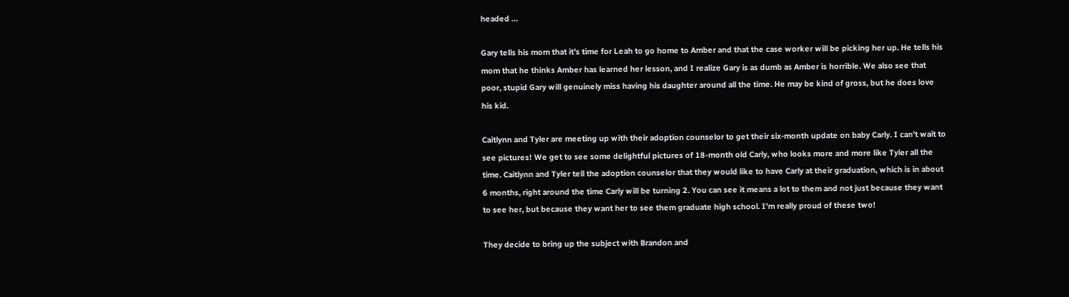headed …

Gary tells his mom that it’s time for Leah to go home to Amber and that the case worker will be picking her up. He tells his mom that he thinks Amber has learned her lesson, and I realize Gary is as dumb as Amber is horrible. We also see that poor, stupid Gary will genuinely miss having his daughter around all the time. He may be kind of gross, but he does love his kid.

Caitlynn and Tyler are meeting up with their adoption counselor to get their six-month update on baby Carly. I can’t wait to see pictures! We get to see some delightful pictures of 18-month old Carly, who looks more and more like Tyler all the time. Caitlynn and Tyler tell the adoption counselor that they would like to have Carly at their graduation, which is in about 6 months, right around the time Carly will be turning 2. You can see it means a lot to them and not just because they want to see her, but because they want her to see them graduate high school. I’m really proud of these two!

They decide to bring up the subject with Brandon and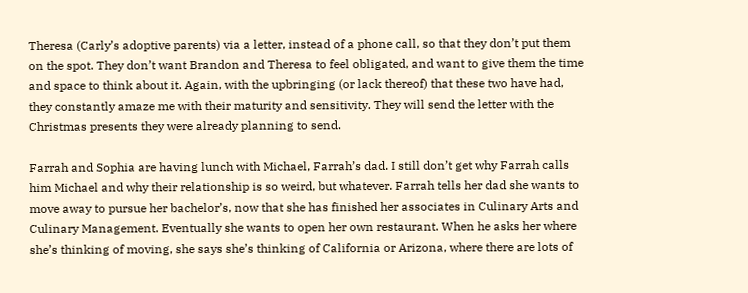Theresa (Carly’s adoptive parents) via a letter, instead of a phone call, so that they don’t put them on the spot. They don’t want Brandon and Theresa to feel obligated, and want to give them the time and space to think about it. Again, with the upbringing (or lack thereof) that these two have had, they constantly amaze me with their maturity and sensitivity. They will send the letter with the Christmas presents they were already planning to send.

Farrah and Sophia are having lunch with Michael, Farrah’s dad. I still don’t get why Farrah calls him Michael and why their relationship is so weird, but whatever. Farrah tells her dad she wants to move away to pursue her bachelor’s, now that she has finished her associates in Culinary Arts and Culinary Management. Eventually she wants to open her own restaurant. When he asks her where she’s thinking of moving, she says she’s thinking of California or Arizona, where there are lots of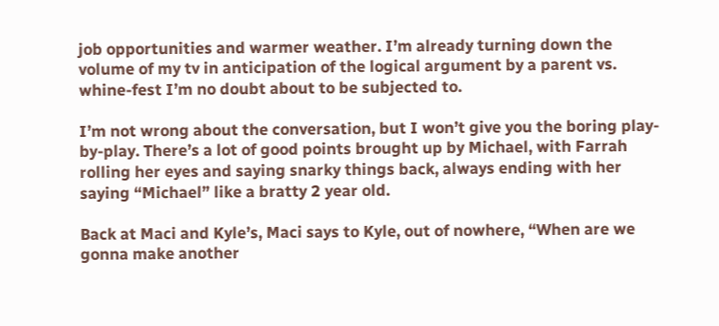job opportunities and warmer weather. I’m already turning down the volume of my tv in anticipation of the logical argument by a parent vs. whine-fest I’m no doubt about to be subjected to.

I’m not wrong about the conversation, but I won’t give you the boring play-by-play. There’s a lot of good points brought up by Michael, with Farrah rolling her eyes and saying snarky things back, always ending with her saying “Michael” like a bratty 2 year old.

Back at Maci and Kyle’s, Maci says to Kyle, out of nowhere, “When are we gonna make another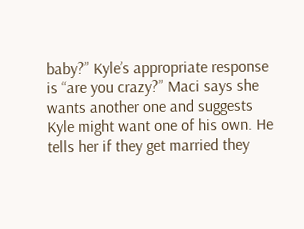baby?” Kyle’s appropriate response is “are you crazy?” Maci says she wants another one and suggests Kyle might want one of his own. He tells her if they get married they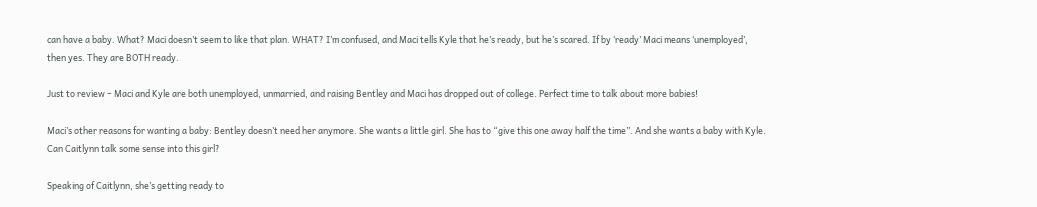can have a baby. What? Maci doesn’t seem to like that plan. WHAT? I’m confused, and Maci tells Kyle that he’s ready, but he’s scared. If by ‘ready’ Maci means ‘unemployed’, then yes. They are BOTH ready.

Just to review – Maci and Kyle are both unemployed, unmarried, and raising Bentley and Maci has dropped out of college. Perfect time to talk about more babies!

Maci’s other reasons for wanting a baby: Bentley doesn’t need her anymore. She wants a little girl. She has to “give this one away half the time”. And she wants a baby with Kyle. Can Caitlynn talk some sense into this girl?

Speaking of Caitlynn, she’s getting ready to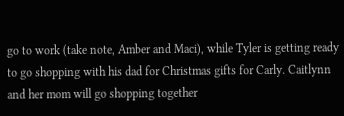go to work (take note, Amber and Maci), while Tyler is getting ready to go shopping with his dad for Christmas gifts for Carly. Caitlynn and her mom will go shopping together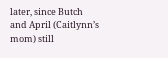later, since Butch and April (Caitlynn’s mom) still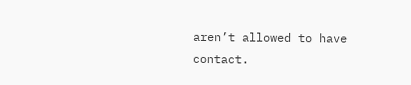aren’t allowed to have contact.